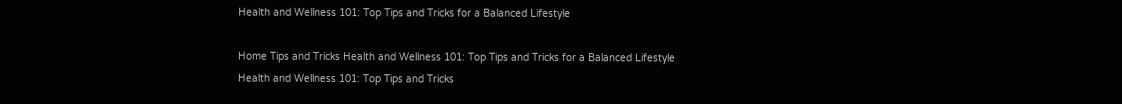Health and Wellness 101: Top Tips and Tricks for a Balanced Lifestyle

Home Tips and Tricks Health and Wellness 101: Top Tips and Tricks for a Balanced Lifestyle
Health and Wellness 101: Top Tips and Tricks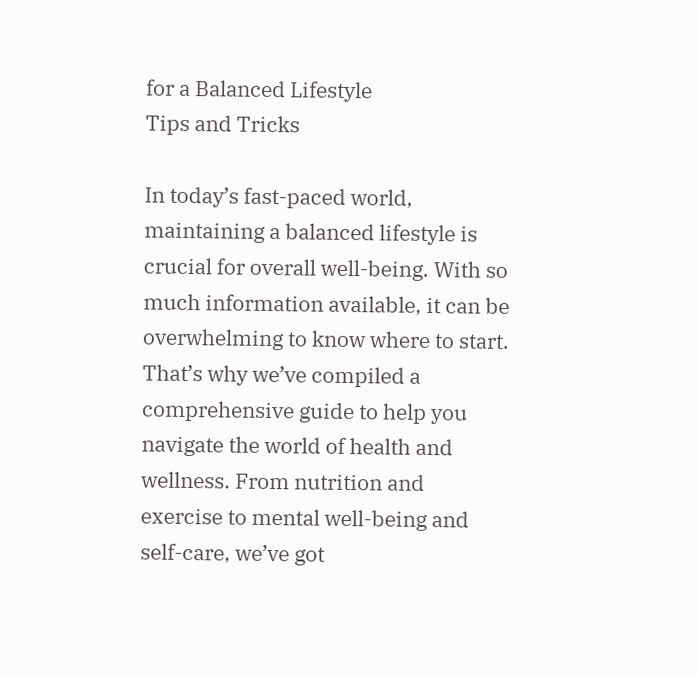for a Balanced Lifestyle
Tips and Tricks

In today’s fast-paced world, maintaining a balanced lifestyle is crucial for overall well-being. With so much information available, it can be overwhelming to know where to start. That’s why we’ve compiled a comprehensive guide to help you navigate the world of health and wellness. From nutrition and exercise to mental well-being and self-care, we’ve got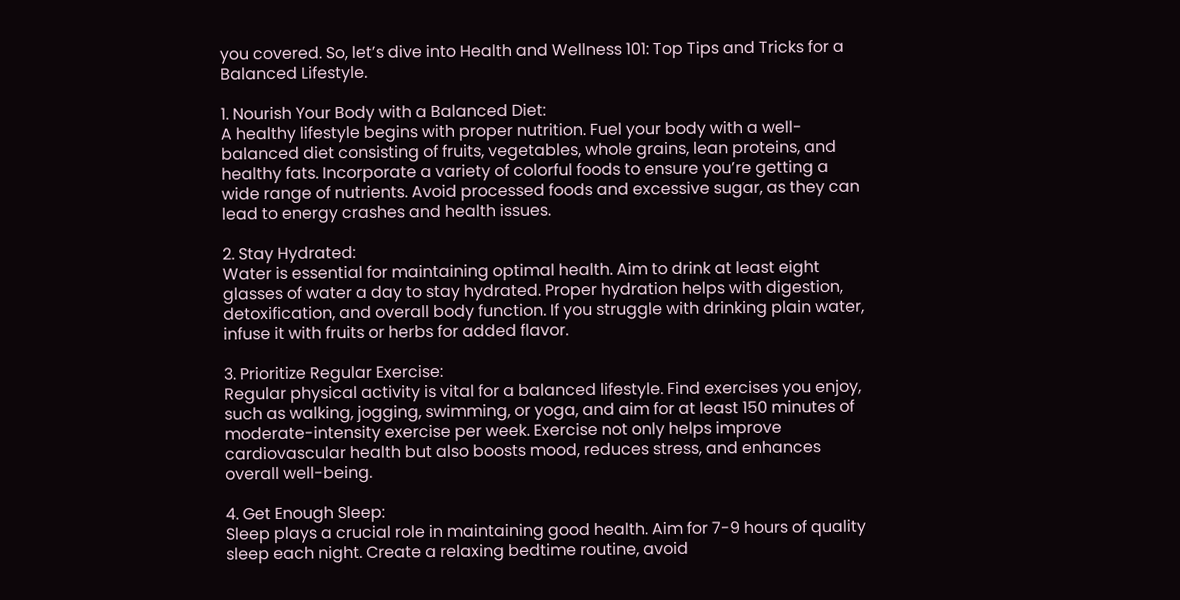you covered. So, let’s dive into Health and Wellness 101: Top Tips and Tricks for a Balanced Lifestyle.

1. Nourish Your Body with a Balanced Diet:
A healthy lifestyle begins with proper nutrition. Fuel your body with a well-balanced diet consisting of fruits, vegetables, whole grains, lean proteins, and healthy fats. Incorporate a variety of colorful foods to ensure you’re getting a wide range of nutrients. Avoid processed foods and excessive sugar, as they can lead to energy crashes and health issues.

2. Stay Hydrated:
Water is essential for maintaining optimal health. Aim to drink at least eight glasses of water a day to stay hydrated. Proper hydration helps with digestion, detoxification, and overall body function. If you struggle with drinking plain water, infuse it with fruits or herbs for added flavor.

3. Prioritize Regular Exercise:
Regular physical activity is vital for a balanced lifestyle. Find exercises you enjoy, such as walking, jogging, swimming, or yoga, and aim for at least 150 minutes of moderate-intensity exercise per week. Exercise not only helps improve cardiovascular health but also boosts mood, reduces stress, and enhances overall well-being.

4. Get Enough Sleep:
Sleep plays a crucial role in maintaining good health. Aim for 7-9 hours of quality sleep each night. Create a relaxing bedtime routine, avoid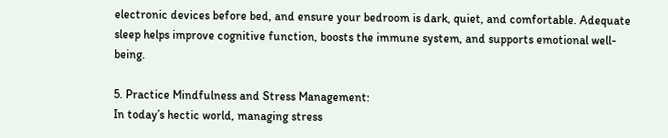electronic devices before bed, and ensure your bedroom is dark, quiet, and comfortable. Adequate sleep helps improve cognitive function, boosts the immune system, and supports emotional well-being.

5. Practice Mindfulness and Stress Management:
In today’s hectic world, managing stress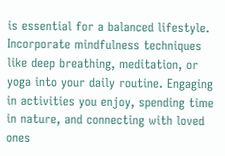is essential for a balanced lifestyle. Incorporate mindfulness techniques like deep breathing, meditation, or yoga into your daily routine. Engaging in activities you enjoy, spending time in nature, and connecting with loved ones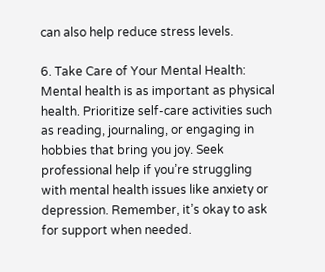can also help reduce stress levels.

6. Take Care of Your Mental Health:
Mental health is as important as physical health. Prioritize self-care activities such as reading, journaling, or engaging in hobbies that bring you joy. Seek professional help if you’re struggling with mental health issues like anxiety or depression. Remember, it’s okay to ask for support when needed.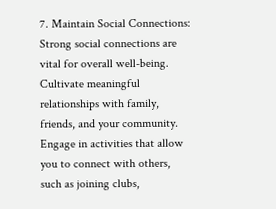7. Maintain Social Connections:
Strong social connections are vital for overall well-being. Cultivate meaningful relationships with family, friends, and your community. Engage in activities that allow you to connect with others, such as joining clubs,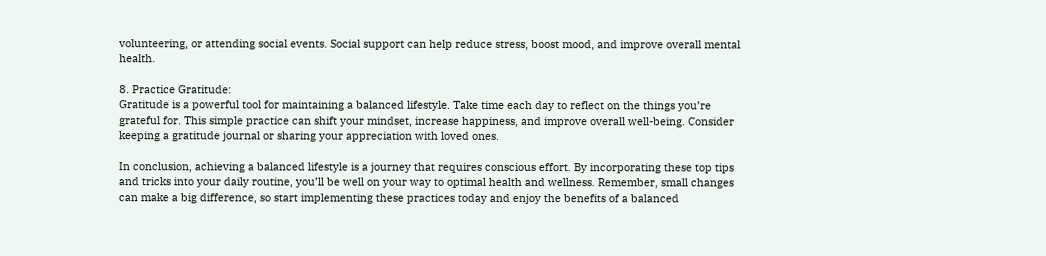volunteering, or attending social events. Social support can help reduce stress, boost mood, and improve overall mental health.

8. Practice Gratitude:
Gratitude is a powerful tool for maintaining a balanced lifestyle. Take time each day to reflect on the things you’re grateful for. This simple practice can shift your mindset, increase happiness, and improve overall well-being. Consider keeping a gratitude journal or sharing your appreciation with loved ones.

In conclusion, achieving a balanced lifestyle is a journey that requires conscious effort. By incorporating these top tips and tricks into your daily routine, you’ll be well on your way to optimal health and wellness. Remember, small changes can make a big difference, so start implementing these practices today and enjoy the benefits of a balanced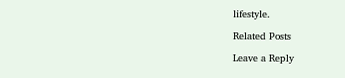lifestyle.

Related Posts

Leave a Reply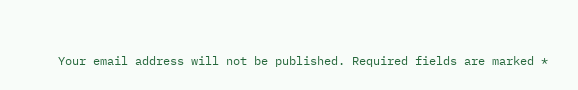Your email address will not be published. Required fields are marked *